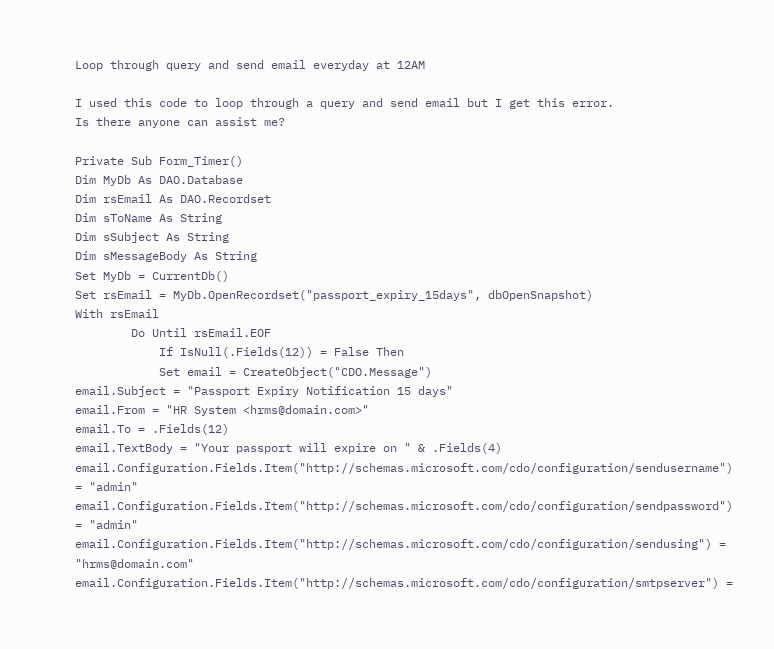Loop through query and send email everyday at 12AM

I used this code to loop through a query and send email but I get this error.
Is there anyone can assist me?

Private Sub Form_Timer()
Dim MyDb As DAO.Database
Dim rsEmail As DAO.Recordset
Dim sToName As String
Dim sSubject As String
Dim sMessageBody As String
Set MyDb = CurrentDb()
Set rsEmail = MyDb.OpenRecordset("passport_expiry_15days", dbOpenSnapshot)
With rsEmail
        Do Until rsEmail.EOF
            If IsNull(.Fields(12)) = False Then
            Set email = CreateObject("CDO.Message")
email.Subject = "Passport Expiry Notification 15 days"
email.From = "HR System <hrms@domain.com>"
email.To = .Fields(12)
email.TextBody = "Your passport will expire on " & .Fields(4)
email.Configuration.Fields.Item("http://schemas.microsoft.com/cdo/configuration/sendusername") = "admin"
email.Configuration.Fields.Item("http://schemas.microsoft.com/cdo/configuration/sendpassword") = "admin"
email.Configuration.Fields.Item("http://schemas.microsoft.com/cdo/configuration/sendusing") = "hrms@domain.com"
email.Configuration.Fields.Item("http://schemas.microsoft.com/cdo/configuration/smtpserver") =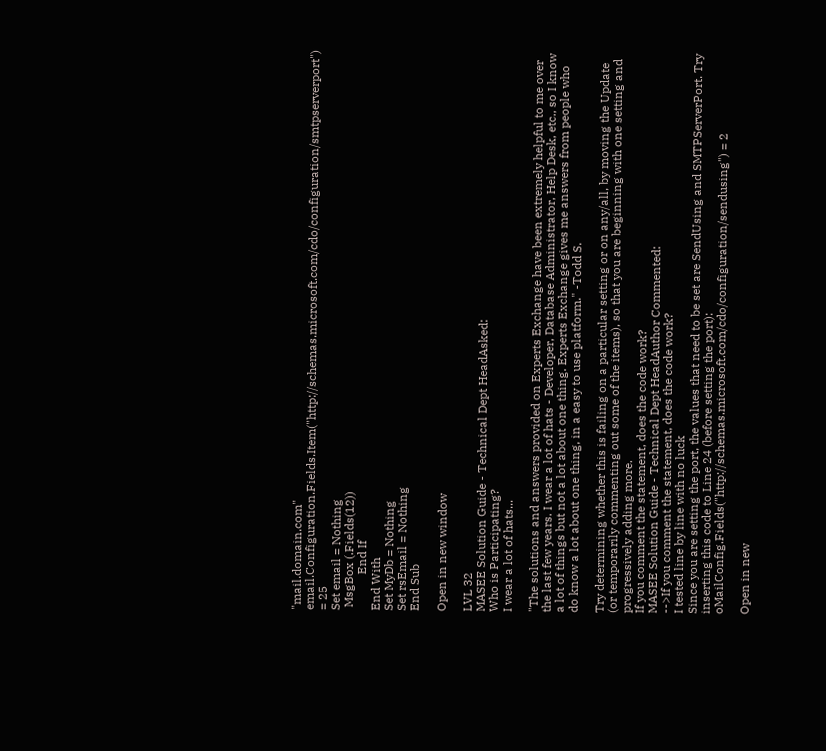"mail.domain.com"
email.Configuration.Fields.Item("http://schemas.microsoft.com/cdo/configuration/smtpserverport") = 25
Set email = Nothing
 MsgBox (.Fields(12))
            End If
End With
Set MyDb = Nothing
Set rsEmail = Nothing
End Sub

Open in new window

LVL 32
MASEE Solution Guide - Technical Dept HeadAsked:
Who is Participating?
I wear a lot of hats...

"The solutions and answers provided on Experts Exchange have been extremely helpful to me over the last few years. I wear a lot of hats - Developer, Database Administrator, Help Desk, etc., so I know a lot of things but not a lot about one thing. Experts Exchange gives me answers from people who do know a lot about one thing, in a easy to use platform." -Todd S.

Try determining whether this is failing on a particular setting or on any/all, by moving the Update (or temporarily commenting out some of the items), so that you are beginning with one setting and progressively adding more.
If you comment the statement, does the code work?
MASEE Solution Guide - Technical Dept HeadAuthor Commented:
-->If you comment the statement, does the code work?
I tested line by line with no luck
Since you are setting the port, the values that need to be set are SendUsing and SMTPServerPort. Try inserting this code to Line 24 (before setting the port):
oMailConfig.Fields("http://schemas.microsoft.com/cdo/configuration/sendusing") = 2

Open in new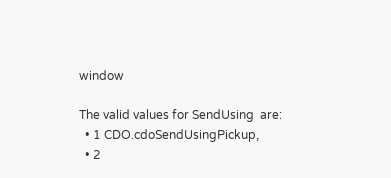window

The valid values for SendUsing  are:
  • 1 CDO.cdoSendUsingPickup,
  • 2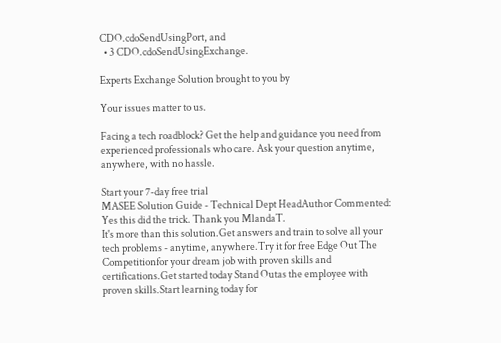CDO.cdoSendUsingPort, and
  • 3 CDO.cdoSendUsingExchange.

Experts Exchange Solution brought to you by

Your issues matter to us.

Facing a tech roadblock? Get the help and guidance you need from experienced professionals who care. Ask your question anytime, anywhere, with no hassle.

Start your 7-day free trial
MASEE Solution Guide - Technical Dept HeadAuthor Commented:
Yes this did the trick. Thank you MlandaT.
It's more than this solution.Get answers and train to solve all your tech problems - anytime, anywhere.Try it for free Edge Out The Competitionfor your dream job with proven skills and certifications.Get started today Stand Outas the employee with proven skills.Start learning today for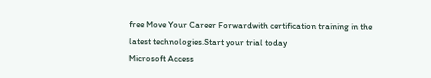free Move Your Career Forwardwith certification training in the latest technologies.Start your trial today
Microsoft Access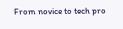From novice to tech pro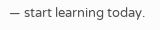— start learning today.